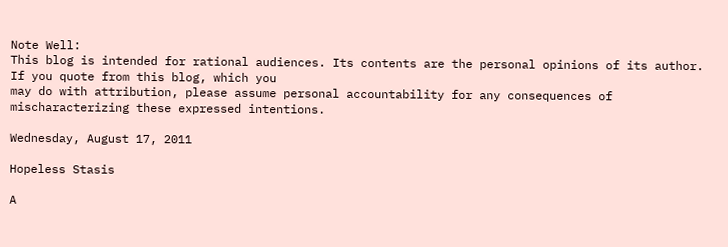Note Well:
This blog is intended for rational audiences. Its contents are the personal opinions of its author. If you quote from this blog, which you
may do with attribution, please assume personal accountability for any consequences of mischaracterizing these expressed intentions.

Wednesday, August 17, 2011

Hopeless Stasis

A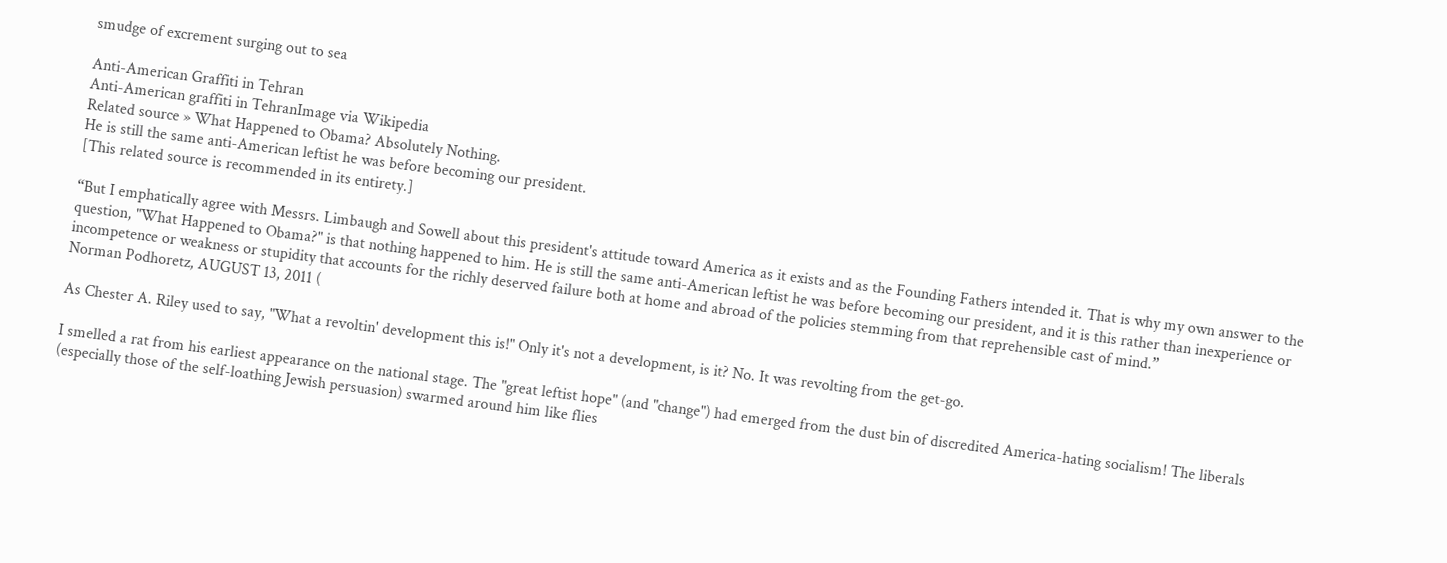smudge of excrement surging out to sea

Anti-American Graffiti in Tehran
Anti-American graffiti in TehranImage via Wikipedia
Related source » What Happened to Obama? Absolutely Nothing.
He is still the same anti-American leftist he was before becoming our president.
[This related source is recommended in its entirety.]

“But I emphatically agree with Messrs. Limbaugh and Sowell about this president's attitude toward America as it exists and as the Founding Fathers intended it. That is why my own answer to the question, "What Happened to Obama?" is that nothing happened to him. He is still the same anti-American leftist he was before becoming our president, and it is this rather than inexperience or incompetence or weakness or stupidity that accounts for the richly deserved failure both at home and abroad of the policies stemming from that reprehensible cast of mind.”
Norman Podhoretz, AUGUST 13, 2011 (

As Chester A. Riley used to say, "What a revoltin' development this is!" Only it's not a development, is it? No. It was revolting from the get-go.

I smelled a rat from his earliest appearance on the national stage. The "great leftist hope" (and "change") had emerged from the dust bin of discredited America-hating socialism! The liberals (especially those of the self-loathing Jewish persuasion) swarmed around him like flies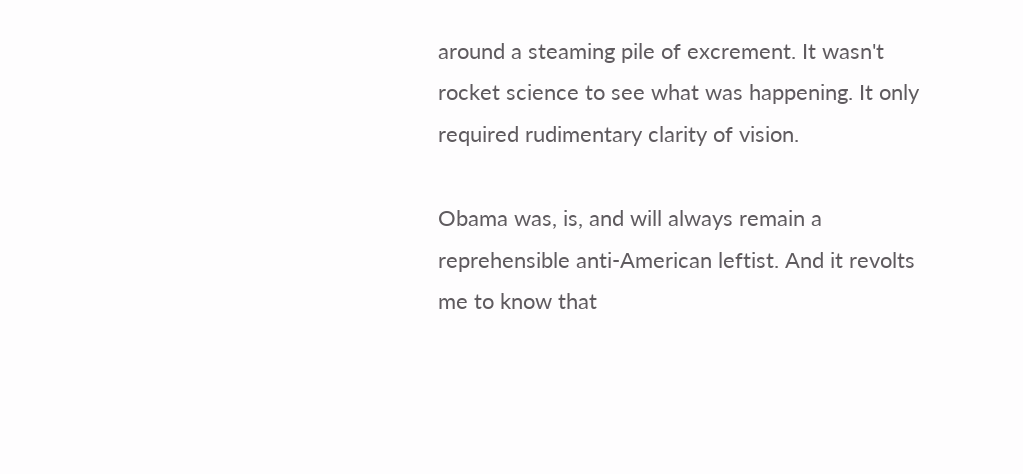around a steaming pile of excrement. It wasn't rocket science to see what was happening. It only required rudimentary clarity of vision.

Obama was, is, and will always remain a reprehensible anti-American leftist. And it revolts me to know that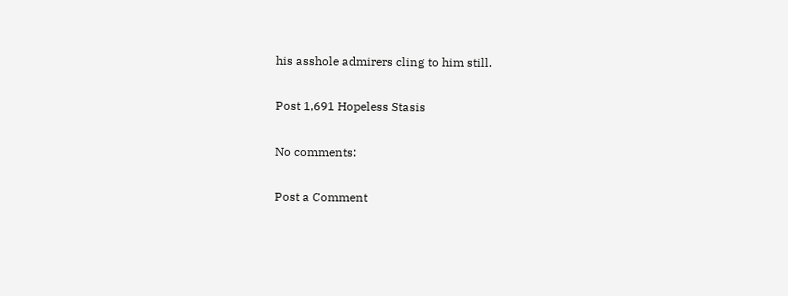his asshole admirers cling to him still.

Post 1,691 Hopeless Stasis

No comments:

Post a Comment